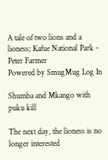A tale of two lions and a lioness; Kafue National Park - Peter Farmer
Powered by SmugMug Log In

Shumba and Mkango with puku kill

The next day, the lioness is no longer interested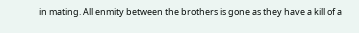in mating. All enmity between the brothers is gone as they have a kill of a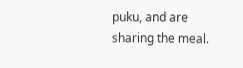puku, and are sharing the meal.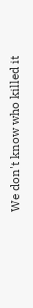We don't know who killed it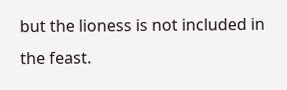but the lioness is not included in the feast.